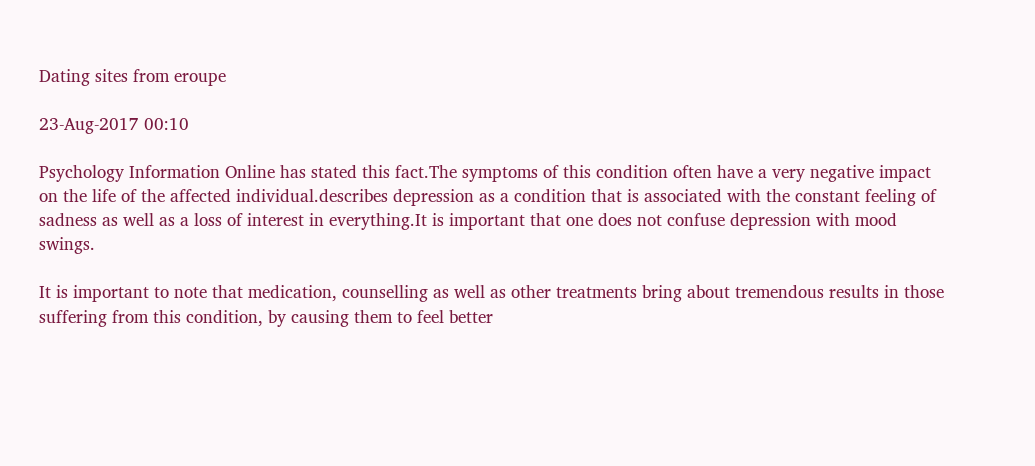Dating sites from eroupe

23-Aug-2017 00:10

Psychology Information Online has stated this fact.The symptoms of this condition often have a very negative impact on the life of the affected individual.describes depression as a condition that is associated with the constant feeling of sadness as well as a loss of interest in everything.It is important that one does not confuse depression with mood swings.

It is important to note that medication, counselling as well as other treatments bring about tremendous results in those suffering from this condition, by causing them to feel better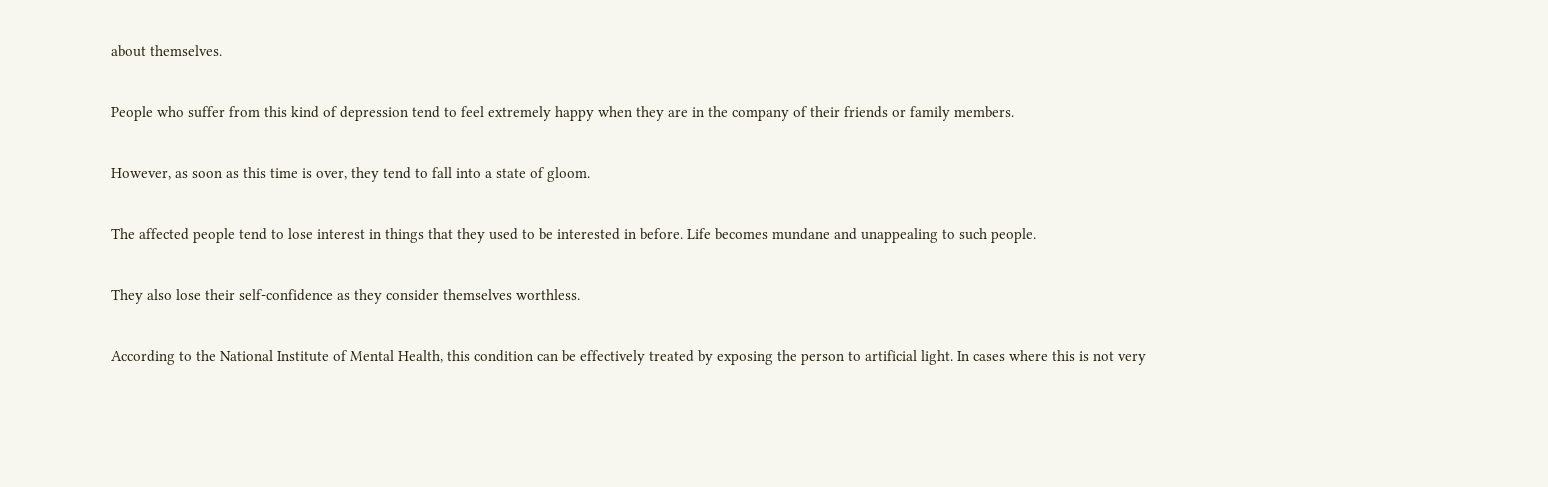about themselves.

People who suffer from this kind of depression tend to feel extremely happy when they are in the company of their friends or family members.

However, as soon as this time is over, they tend to fall into a state of gloom.

The affected people tend to lose interest in things that they used to be interested in before. Life becomes mundane and unappealing to such people.

They also lose their self-confidence as they consider themselves worthless.

According to the National Institute of Mental Health, this condition can be effectively treated by exposing the person to artificial light. In cases where this is not very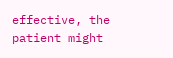effective, the patient might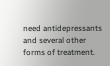need antidepressants and several other forms of treatment.